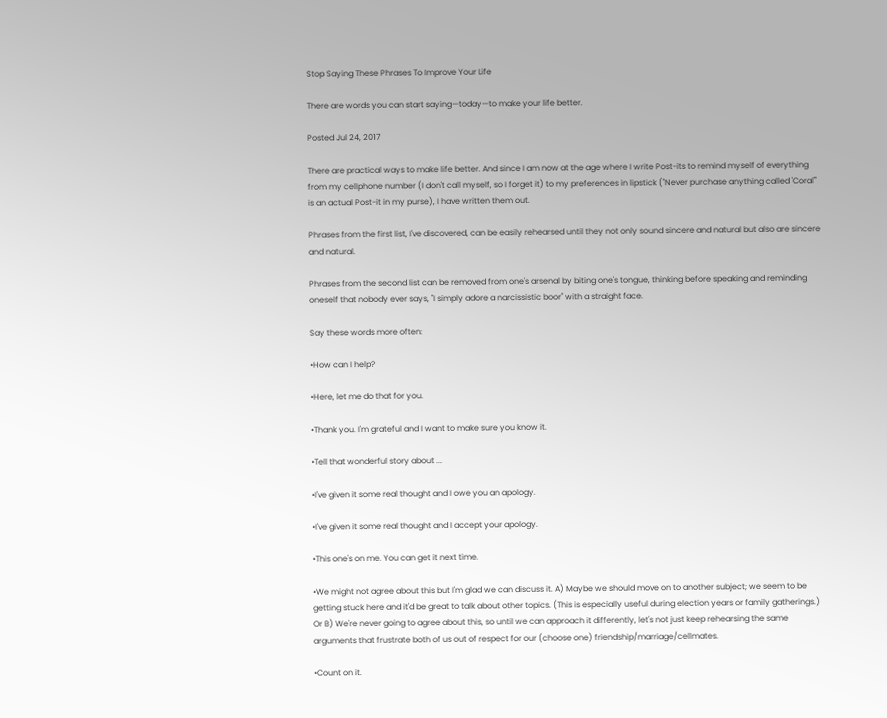Stop Saying These Phrases To Improve Your Life

There are words you can start saying—today—to make your life better.

Posted Jul 24, 2017

There are practical ways to make life better. And since I am now at the age where I write Post-its to remind myself of everything from my cellphone number (I don't call myself, so I forget it) to my preferences in lipstick ("Never purchase anything called 'Coral'" is an actual Post-it in my purse), I have written them out.

Phrases from the first list, I've discovered, can be easily rehearsed until they not only sound sincere and natural but also are sincere and natural.

Phrases from the second list can be removed from one's arsenal by biting one's tongue, thinking before speaking and reminding oneself that nobody ever says, "I simply adore a narcissistic boor" with a straight face.

Say these words more often:

•How can I help?

•Here, let me do that for you.

•Thank you. I'm grateful and I want to make sure you know it.

•Tell that wonderful story about ...

•I've given it some real thought and I owe you an apology.

•I've given it some real thought and I accept your apology.

•This one's on me. You can get it next time.

•We might not agree about this but I'm glad we can discuss it. A) Maybe we should move on to another subject; we seem to be getting stuck here and it'd be great to talk about other topics. (This is especially useful during election years or family gatherings.) Or B) We're never going to agree about this, so until we can approach it differently, let's not just keep rehearsing the same arguments that frustrate both of us out of respect for our (choose one) friendship/marriage/cellmates.

•Count on it.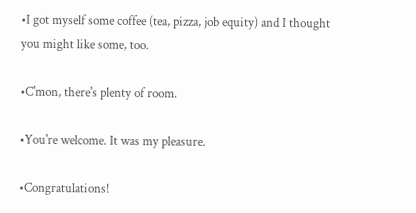•I got myself some coffee (tea, pizza, job equity) and I thought you might like some, too.

•C'mon, there's plenty of room.

•You're welcome. It was my pleasure.

•Congratulations!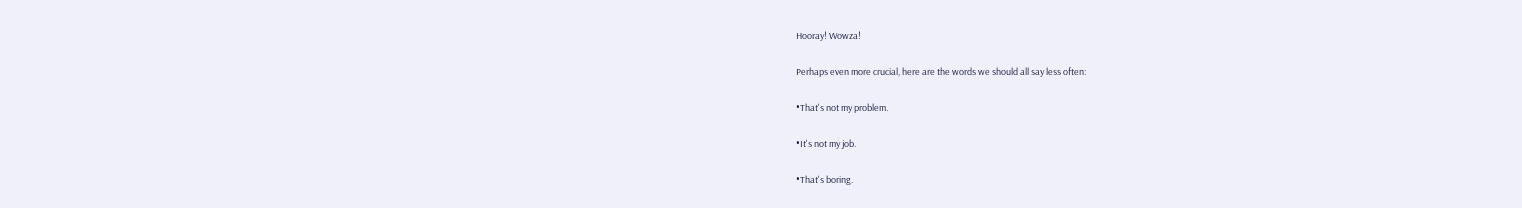Hooray! Wowza!

Perhaps even more crucial, here are the words we should all say less often:

•That's not my problem.

•It's not my job.

•That's boring.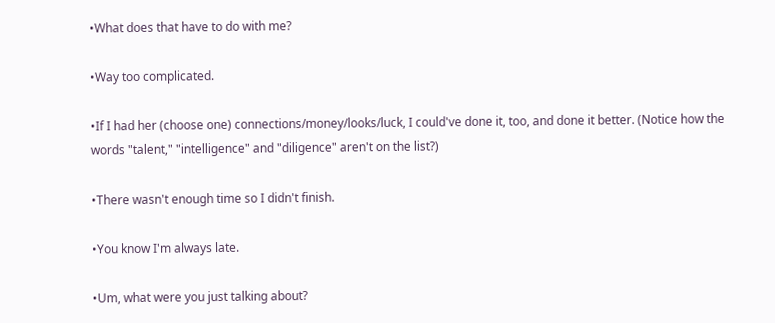•What does that have to do with me?

•Way too complicated.

•If I had her (choose one) connections/money/looks/luck, I could've done it, too, and done it better. (Notice how the words "talent," "intelligence" and "diligence" aren't on the list?)

•There wasn't enough time so I didn't finish.

•You know I'm always late.

•Um, what were you just talking about?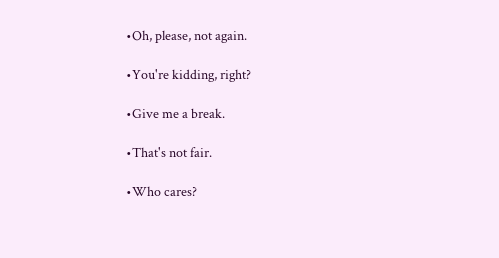•Oh, please, not again.

•You're kidding, right?

•Give me a break.

•That's not fair.

•Who cares?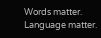Words matter. Language matter.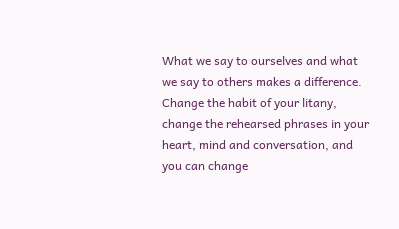What we say to ourselves and what we say to others makes a difference. Change the habit of your litany, change the rehearsed phrases in your heart, mind and conversation, and you can change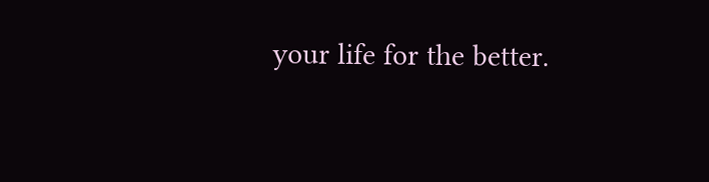your life for the better.